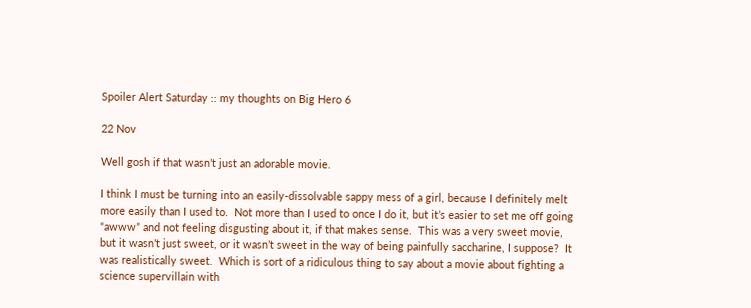Spoiler Alert Saturday :: my thoughts on Big Hero 6

22 Nov

Well gosh if that wasn’t just an adorable movie.

I think I must be turning into an easily-dissolvable sappy mess of a girl, because I definitely melt more easily than I used to.  Not more than I used to once I do it, but it’s easier to set me off going “awww” and not feeling disgusting about it, if that makes sense.  This was a very sweet movie, but it wasn’t just sweet, or it wasn’t sweet in the way of being painfully saccharine, I suppose?  It was realistically sweet.  Which is sort of a ridiculous thing to say about a movie about fighting a science supervillain with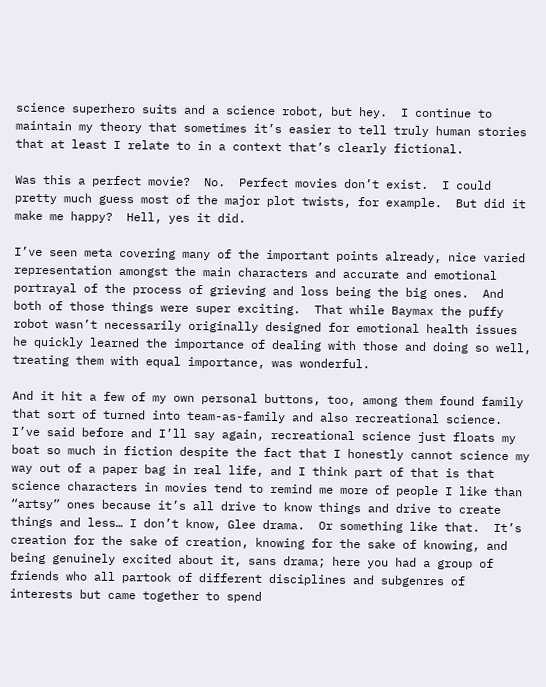science superhero suits and a science robot, but hey.  I continue to maintain my theory that sometimes it’s easier to tell truly human stories that at least I relate to in a context that’s clearly fictional.

Was this a perfect movie?  No.  Perfect movies don’t exist.  I could pretty much guess most of the major plot twists, for example.  But did it make me happy?  Hell, yes it did.

I’ve seen meta covering many of the important points already, nice varied representation amongst the main characters and accurate and emotional portrayal of the process of grieving and loss being the big ones.  And both of those things were super exciting.  That while Baymax the puffy robot wasn’t necessarily originally designed for emotional health issues he quickly learned the importance of dealing with those and doing so well, treating them with equal importance, was wonderful.

And it hit a few of my own personal buttons, too, among them found family that sort of turned into team-as-family and also recreational science.  I’ve said before and I’ll say again, recreational science just floats my boat so much in fiction despite the fact that I honestly cannot science my way out of a paper bag in real life, and I think part of that is that science characters in movies tend to remind me more of people I like than “artsy” ones because it’s all drive to know things and drive to create things and less… I don’t know, Glee drama.  Or something like that.  It’s creation for the sake of creation, knowing for the sake of knowing, and being genuinely excited about it, sans drama; here you had a group of friends who all partook of different disciplines and subgenres of interests but came together to spend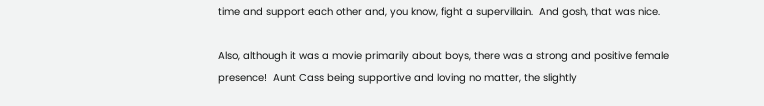time and support each other and, you know, fight a supervillain.  And gosh, that was nice.

Also, although it was a movie primarily about boys, there was a strong and positive female presence!  Aunt Cass being supportive and loving no matter, the slightly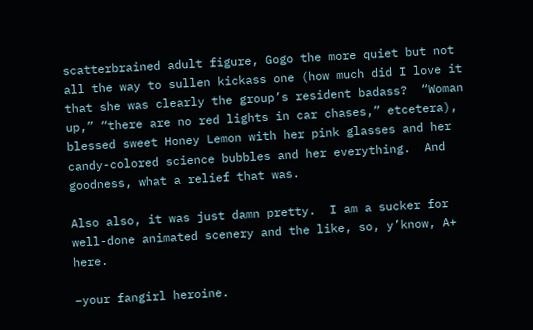scatterbrained adult figure, Gogo the more quiet but not all the way to sullen kickass one (how much did I love it that she was clearly the group’s resident badass?  “Woman up,” “there are no red lights in car chases,” etcetera), blessed sweet Honey Lemon with her pink glasses and her candy-colored science bubbles and her everything.  And goodness, what a relief that was.

Also also, it was just damn pretty.  I am a sucker for well-done animated scenery and the like, so, y’know, A+ here.

–your fangirl heroine.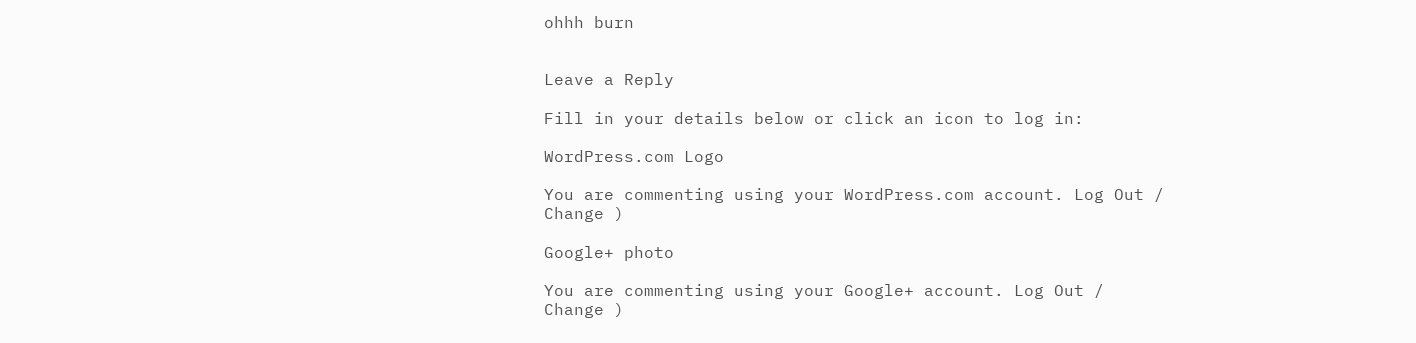ohhh burn


Leave a Reply

Fill in your details below or click an icon to log in:

WordPress.com Logo

You are commenting using your WordPress.com account. Log Out /  Change )

Google+ photo

You are commenting using your Google+ account. Log Out /  Change )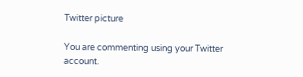Twitter picture

You are commenting using your Twitter account.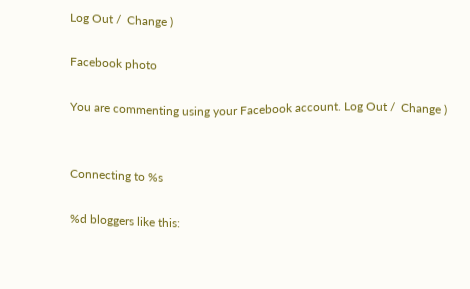Log Out /  Change )

Facebook photo

You are commenting using your Facebook account. Log Out /  Change )


Connecting to %s

%d bloggers like this: